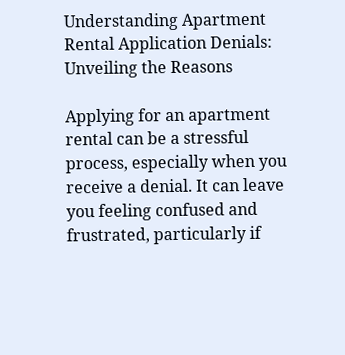Understanding Apartment Rental Application Denials: Unveiling the Reasons

Applying for an apartment rental can be a stressful process, especially when you receive a denial. It can leave you feeling confused and frustrated, particularly if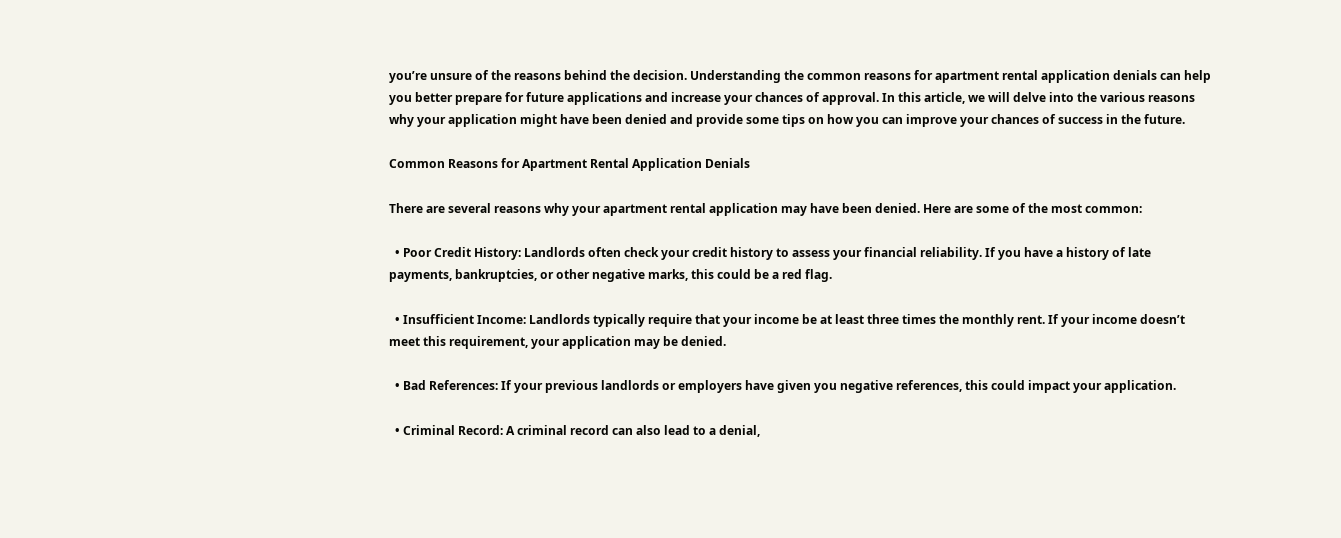you’re unsure of the reasons behind the decision. Understanding the common reasons for apartment rental application denials can help you better prepare for future applications and increase your chances of approval. In this article, we will delve into the various reasons why your application might have been denied and provide some tips on how you can improve your chances of success in the future.

Common Reasons for Apartment Rental Application Denials

There are several reasons why your apartment rental application may have been denied. Here are some of the most common:

  • Poor Credit History: Landlords often check your credit history to assess your financial reliability. If you have a history of late payments, bankruptcies, or other negative marks, this could be a red flag.

  • Insufficient Income: Landlords typically require that your income be at least three times the monthly rent. If your income doesn’t meet this requirement, your application may be denied.

  • Bad References: If your previous landlords or employers have given you negative references, this could impact your application.

  • Criminal Record: A criminal record can also lead to a denial,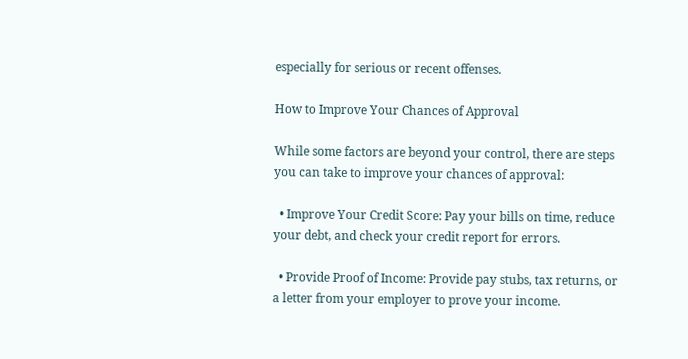especially for serious or recent offenses.

How to Improve Your Chances of Approval

While some factors are beyond your control, there are steps you can take to improve your chances of approval:

  • Improve Your Credit Score: Pay your bills on time, reduce your debt, and check your credit report for errors.

  • Provide Proof of Income: Provide pay stubs, tax returns, or a letter from your employer to prove your income.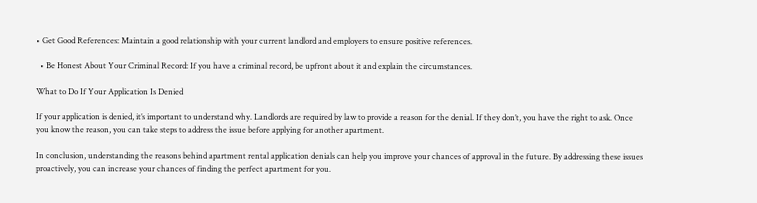• Get Good References: Maintain a good relationship with your current landlord and employers to ensure positive references.

  • Be Honest About Your Criminal Record: If you have a criminal record, be upfront about it and explain the circumstances.

What to Do If Your Application Is Denied

If your application is denied, it’s important to understand why. Landlords are required by law to provide a reason for the denial. If they don’t, you have the right to ask. Once you know the reason, you can take steps to address the issue before applying for another apartment.

In conclusion, understanding the reasons behind apartment rental application denials can help you improve your chances of approval in the future. By addressing these issues proactively, you can increase your chances of finding the perfect apartment for you.